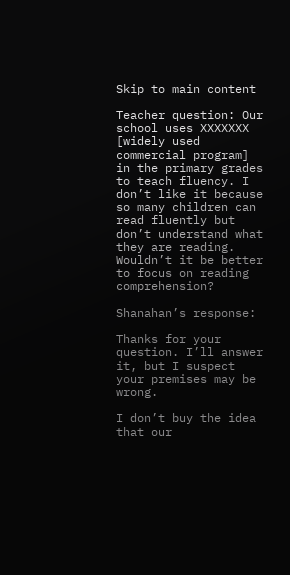Skip to main content

Teacher question: Our school uses XXXXXXX [widely used commercial program] in the primary grades to teach fluency. I don’t like it because so many children can read fluently but don’t understand what they are reading. Wouldn’t it be better to focus on reading comprehension?

Shanahan’s response:

Thanks for your question. I’ll answer it, but I suspect your premises may be wrong.

I don’t buy the idea that our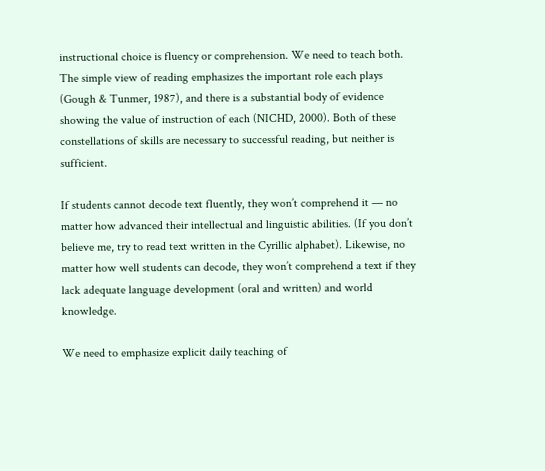instructional choice is fluency or comprehension. We need to teach both. The simple view of reading emphasizes the important role each plays (Gough & Tunmer, 1987), and there is a substantial body of evidence showing the value of instruction of each (NICHD, 2000). Both of these constellations of skills are necessary to successful reading, but neither is sufficient.

If students cannot decode text fluently, they won’t comprehend it — no matter how advanced their intellectual and linguistic abilities. (If you don’t believe me, try to read text written in the Cyrillic alphabet). Likewise, no matter how well students can decode, they won’t comprehend a text if they lack adequate language development (oral and written) and world knowledge.

We need to emphasize explicit daily teaching of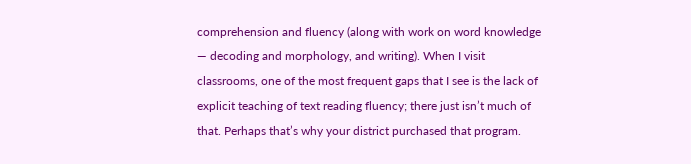comprehension and fluency (along with work on word knowledge — decoding and morphology, and writing). When I visit classrooms, one of the most frequent gaps that I see is the lack of explicit teaching of text reading fluency; there just isn’t much of that. Perhaps that’s why your district purchased that program.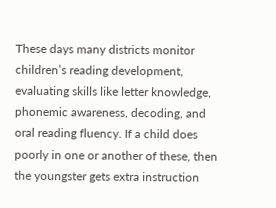These days many districts monitor children’s reading development, evaluating skills like letter knowledge, phonemic awareness, decoding, and oral reading fluency. If a child does poorly in one or another of these, then the youngster gets extra instruction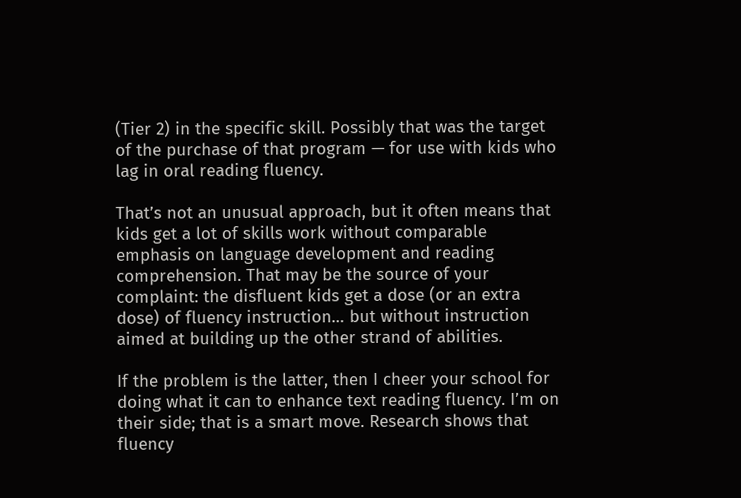(Tier 2) in the specific skill. Possibly that was the target of the purchase of that program — for use with kids who lag in oral reading fluency.

That’s not an unusual approach, but it often means that kids get a lot of skills work without comparable emphasis on language development and reading comprehension. That may be the source of your complaint: the disfluent kids get a dose (or an extra dose) of fluency instruction… but without instruction aimed at building up the other strand of abilities.

If the problem is the latter, then I cheer your school for doing what it can to enhance text reading fluency. I’m on their side; that is a smart move. Research shows that fluency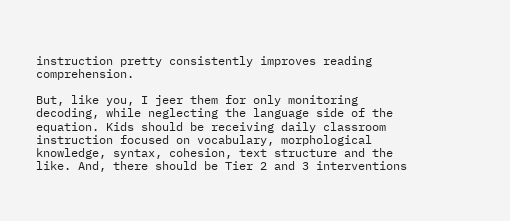instruction pretty consistently improves reading comprehension.

But, like you, I jeer them for only monitoring decoding, while neglecting the language side of the equation. Kids should be receiving daily classroom instruction focused on vocabulary, morphological knowledge, syntax, cohesion, text structure and the like. And, there should be Tier 2 and 3 interventions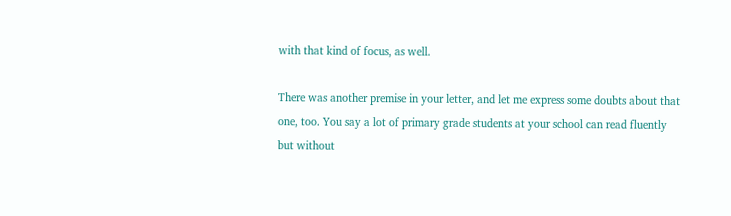with that kind of focus, as well.

There was another premise in your letter, and let me express some doubts about that one, too. You say a lot of primary grade students at your school can read fluently but without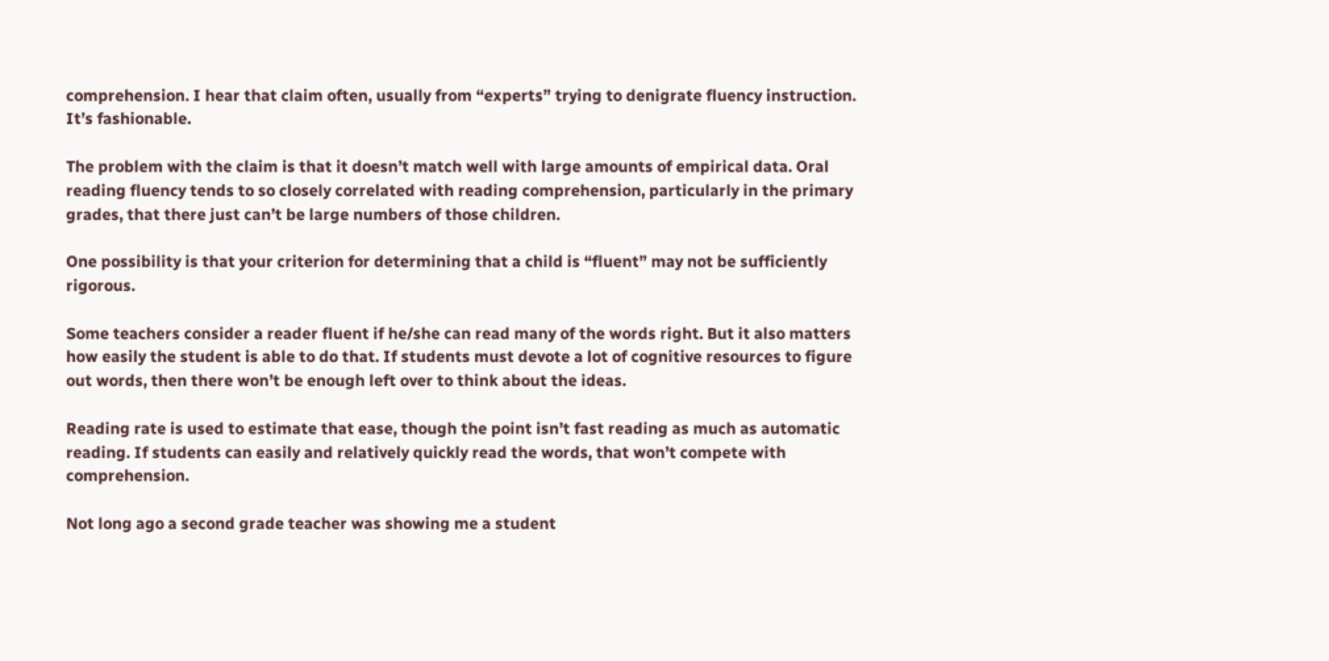comprehension. I hear that claim often, usually from “experts” trying to denigrate fluency instruction. It’s fashionable.

The problem with the claim is that it doesn’t match well with large amounts of empirical data. Oral reading fluency tends to so closely correlated with reading comprehension, particularly in the primary grades, that there just can’t be large numbers of those children.

One possibility is that your criterion for determining that a child is “fluent” may not be sufficiently rigorous.

Some teachers consider a reader fluent if he/she can read many of the words right. But it also matters how easily the student is able to do that. If students must devote a lot of cognitive resources to figure out words, then there won’t be enough left over to think about the ideas.

Reading rate is used to estimate that ease, though the point isn’t fast reading as much as automatic reading. If students can easily and relatively quickly read the words, that won’t compete with comprehension.

Not long ago a second grade teacher was showing me a student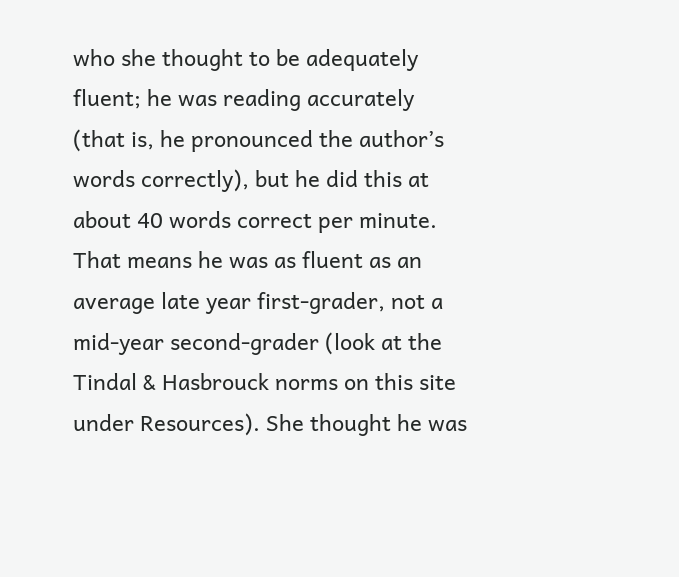who she thought to be adequately fluent; he was reading accurately (that is, he pronounced the author’s words correctly), but he did this at about 40 words correct per minute. That means he was as fluent as an average late year first-grader, not a mid-year second-grader (look at the Tindal & Hasbrouck norms on this site under Resources). She thought he was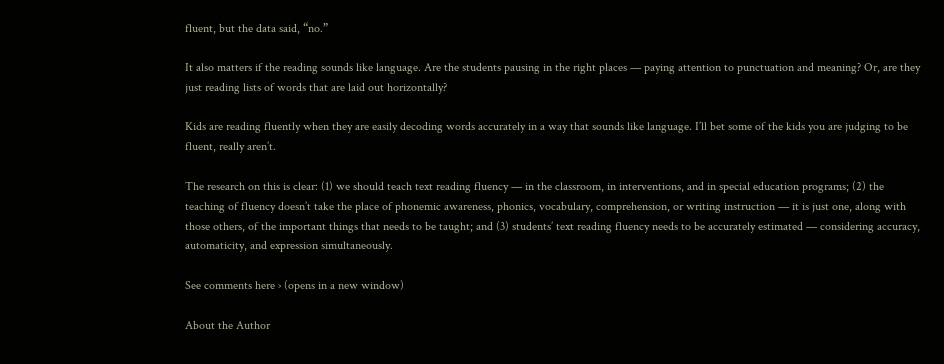fluent, but the data said, “no.”

It also matters if the reading sounds like language. Are the students pausing in the right places — paying attention to punctuation and meaning? Or, are they just reading lists of words that are laid out horizontally?

Kids are reading fluently when they are easily decoding words accurately in a way that sounds like language. I’ll bet some of the kids you are judging to be fluent, really aren’t.

The research on this is clear: (1) we should teach text reading fluency — in the classroom, in interventions, and in special education programs; (2) the teaching of fluency doesn’t take the place of phonemic awareness, phonics, vocabulary, comprehension, or writing instruction — it is just one, along with those others, of the important things that needs to be taught; and (3) students’ text reading fluency needs to be accurately estimated — considering accuracy, automaticity, and expression simultaneously.

See comments here › (opens in a new window)

About the Author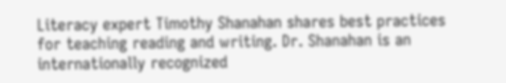Literacy expert Timothy Shanahan shares best practices for teaching reading and writing. Dr. Shanahan is an internationally recognized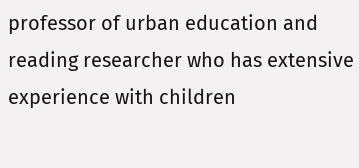professor of urban education and reading researcher who has extensive experience with children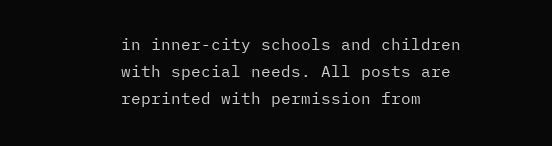in inner-city schools and children with special needs. All posts are reprinted with permission from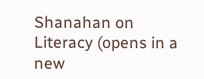Shanahan on Literacy (opens in a new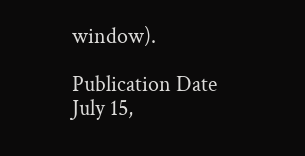window).

Publication Date
July 15,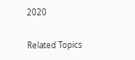2020

Related Topics